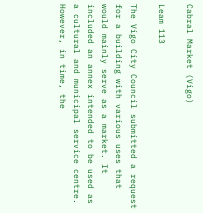Cabral Market (Vigo)

Leam 113

The Vigo City Council submitted a request for a building with various uses that would mainly serve as a market. It included an annex intended to be used as a cultural and municipal service centre. However, in time, the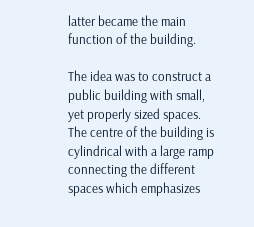latter became the main function of the building.

The idea was to construct a public building with small, yet properly sized spaces. The centre of the building is cylindrical with a large ramp connecting the different spaces which emphasizes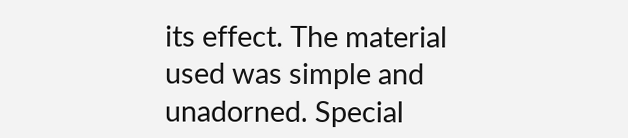its effect. The material used was simple and unadorned. Special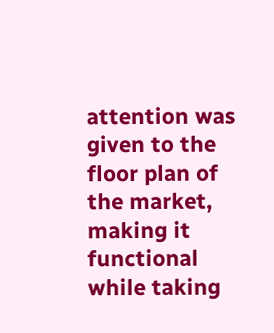attention was given to the floor plan of the market, making it functional while taking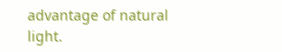advantage of natural light.